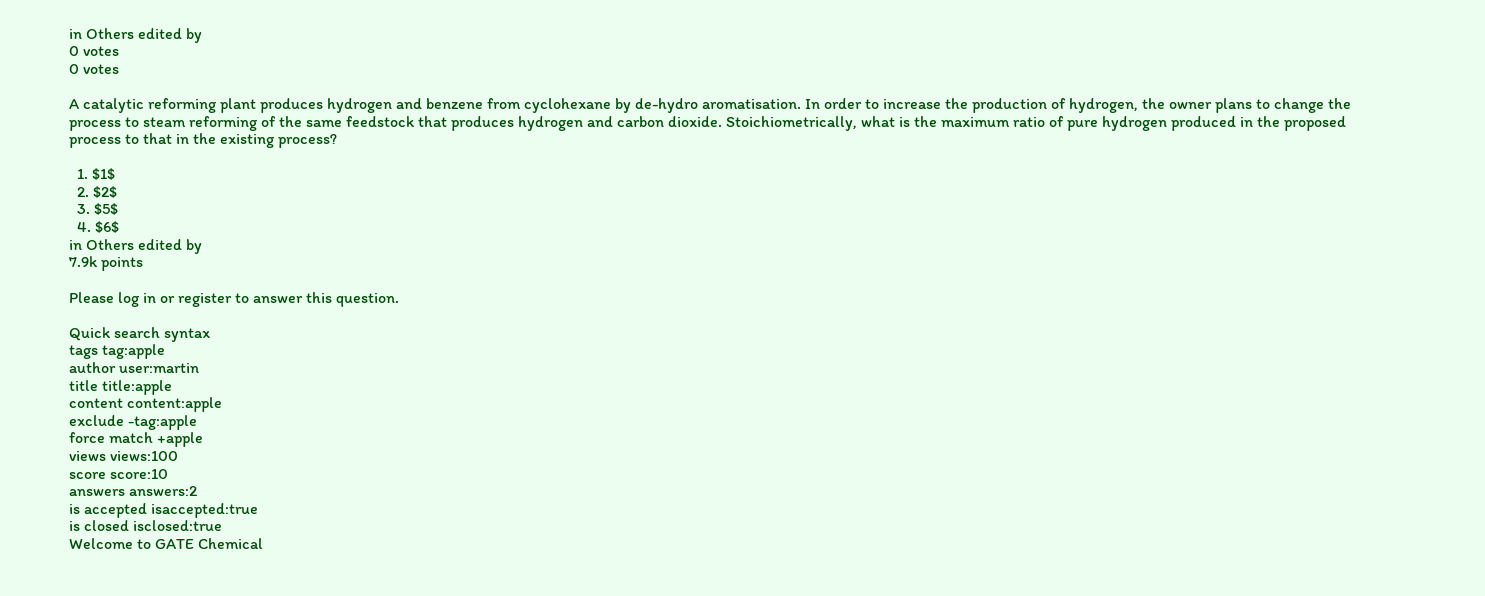in Others edited by
0 votes
0 votes

A catalytic reforming plant produces hydrogen and benzene from cyclohexane by de-hydro aromatisation. In order to increase the production of hydrogen, the owner plans to change the process to steam reforming of the same feedstock that produces hydrogen and carbon dioxide. Stoichiometrically, what is the maximum ratio of pure hydrogen produced in the proposed process to that in the existing process?

  1. $1$
  2. $2$
  3. $5$
  4. $6$
in Others edited by
7.9k points

Please log in or register to answer this question.

Quick search syntax
tags tag:apple
author user:martin
title title:apple
content content:apple
exclude -tag:apple
force match +apple
views views:100
score score:10
answers answers:2
is accepted isaccepted:true
is closed isclosed:true
Welcome to GATE Chemical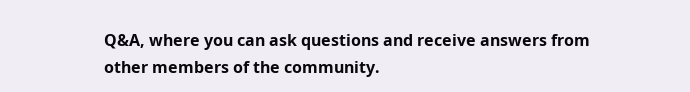Q&A, where you can ask questions and receive answers from other members of the community.